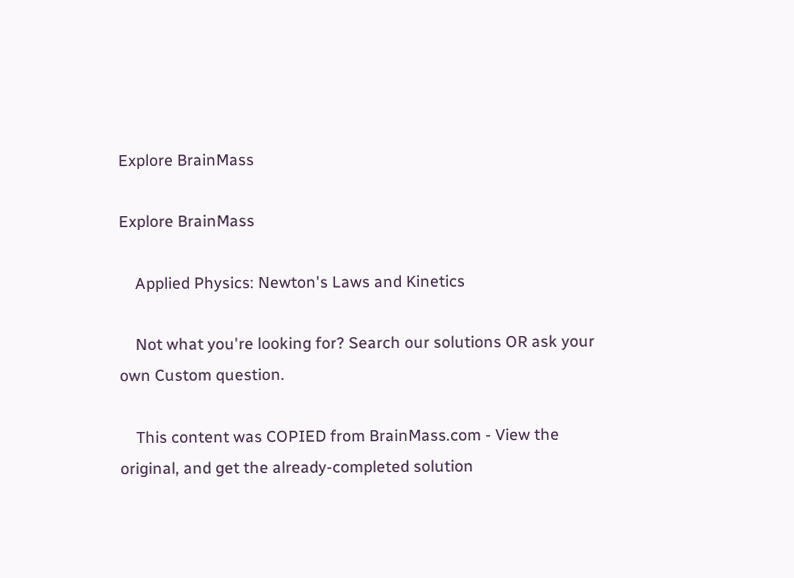Explore BrainMass

Explore BrainMass

    Applied Physics: Newton's Laws and Kinetics

    Not what you're looking for? Search our solutions OR ask your own Custom question.

    This content was COPIED from BrainMass.com - View the original, and get the already-completed solution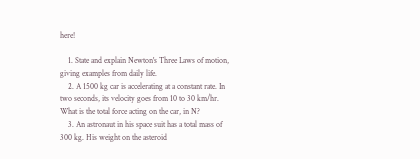here!

    1. State and explain Newton's Three Laws of motion, giving examples from daily life.
    2. A 1500 kg car is accelerating at a constant rate. In two seconds, its velocity goes from 10 to 30 km/hr. What is the total force acting on the car, in N?
    3. An astronaut in his space suit has a total mass of 300 kg. His weight on the asteroid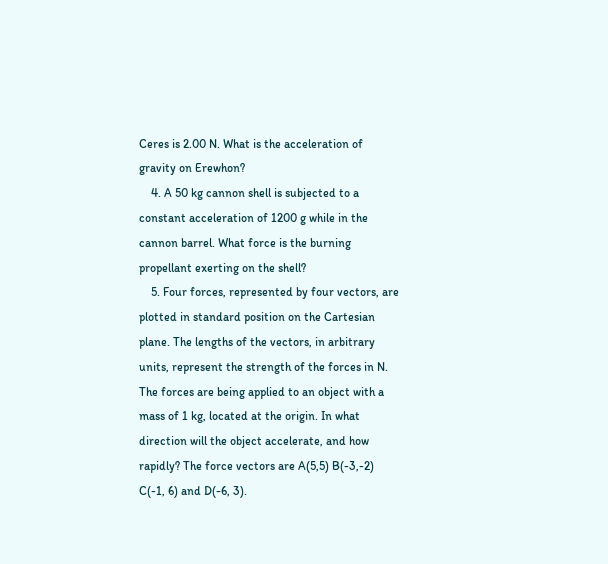Ceres is 2.00 N. What is the acceleration of gravity on Erewhon?
    4. A 50 kg cannon shell is subjected to a constant acceleration of 1200 g while in the cannon barrel. What force is the burning propellant exerting on the shell?
    5. Four forces, represented by four vectors, are plotted in standard position on the Cartesian plane. The lengths of the vectors, in arbitrary units, represent the strength of the forces in N. The forces are being applied to an object with a mass of 1 kg, located at the origin. In what direction will the object accelerate, and how rapidly? The force vectors are A(5,5) B(-3,-2) C(-1, 6) and D(-6, 3).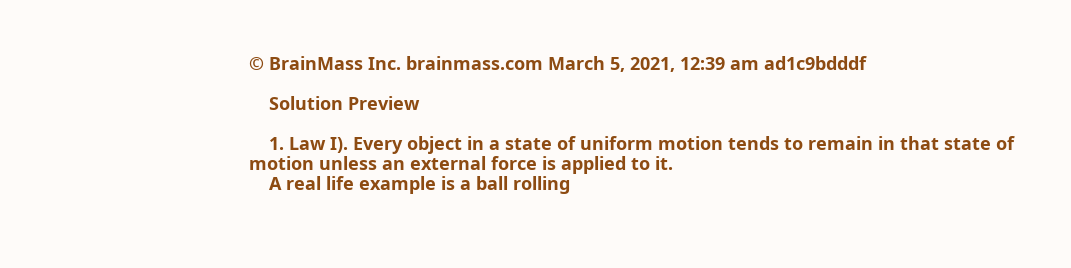© BrainMass Inc. brainmass.com March 5, 2021, 12:39 am ad1c9bdddf

    Solution Preview

    1. Law I). Every object in a state of uniform motion tends to remain in that state of motion unless an external force is applied to it.
    A real life example is a ball rolling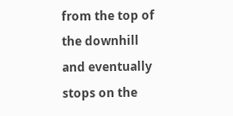from the top of the downhill and eventually stops on the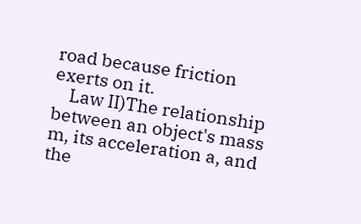road because friction exerts on it.
    Law II)The relationship between an object's mass m, its acceleration a, and the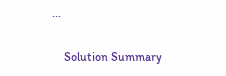...

    Solution Summary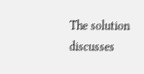The solution discusses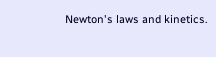Newton's laws and kinetics.